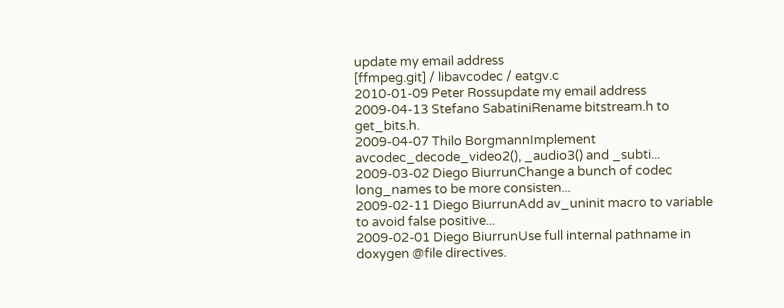update my email address
[ffmpeg.git] / libavcodec / eatgv.c
2010-01-09 Peter Rossupdate my email address
2009-04-13 Stefano SabatiniRename bitstream.h to get_bits.h.
2009-04-07 Thilo BorgmannImplement avcodec_decode_video2(), _audio3() and _subti...
2009-03-02 Diego BiurrunChange a bunch of codec long_names to be more consisten...
2009-02-11 Diego BiurrunAdd av_uninit macro to variable to avoid false positive...
2009-02-01 Diego BiurrunUse full internal pathname in doxygen @file directives.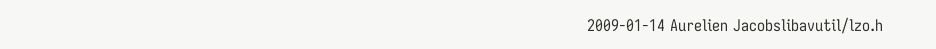2009-01-14 Aurelien Jacobslibavutil/lzo.h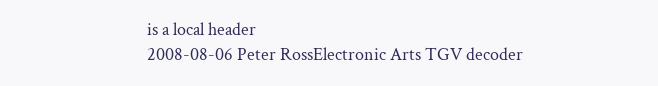is a local header
2008-08-06 Peter RossElectronic Arts TGV decoder